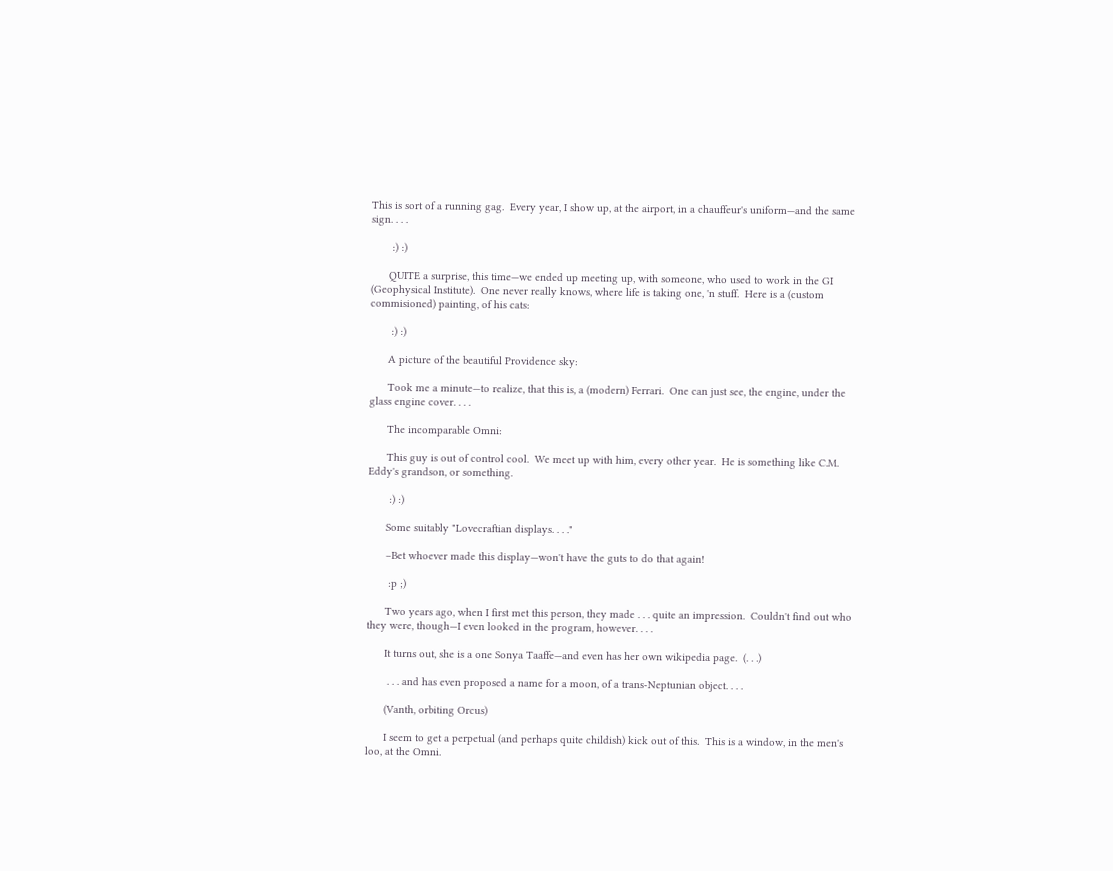This is sort of a running gag.  Every year, I show up, at the airport, in a chauffeur's uniform—and the same sign. . . .

       :) :)

      QUITE a surprise, this time—we ended up meeting up, with someone, who used to work in the GI (Geophysical Institute).  One never really knows, where life is taking one, 'n stuff.  Here is a (custom commisioned) painting, of his cats:

       :) :)

      A picture of the beautiful Providence sky:

      Took me a minute—to realize, that this is, a (modern) Ferrari.  One can just see, the engine, under the glass engine cover. . . .

      The incomparable Omni:

      This guy is out of control cool.  We meet up with him, every other year.  He is something like C.M. Eddy's grandson, or something.

       :) :)

      Some suitably "Lovecraftian displays. . . ."

      –Bet whoever made this display—won't have the guts to do that again!

       :p ;)

      Two years ago, when I first met this person, they made . . . quite an impression.  Couldn't find out who they were, though—I even looked in the program, however. . . .

      It turns out, she is a one Sonya Taaffe—and even has her own wikipedia page.  (. . .)

       . . . and has even proposed a name for a moon, of a trans-Neptunian object. . . .

      (Vanth, orbiting Orcus)

      I seem to get a perpetual (and perhaps quite childish) kick out of this.  This is a window, in the men's loo, at the Omni.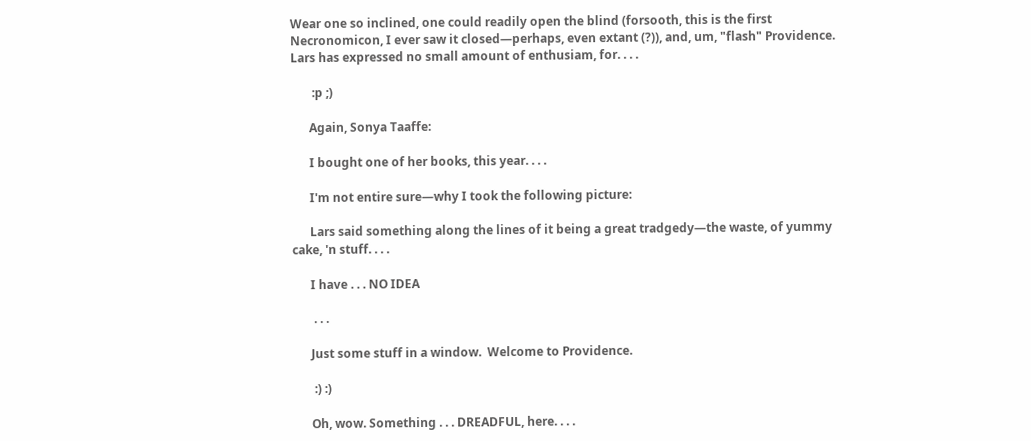Wear one so inclined, one could readily open the blind (forsooth, this is the first Necronomicon, I ever saw it closed—perhaps, even extant (?)), and, um, "flash" Providence.  Lars has expressed no small amount of enthusiam, for. . . .

       :p ;)

      Again, Sonya Taaffe:

      I bought one of her books, this year. . . .

      I'm not entire sure—why I took the following picture:

      Lars said something along the lines of it being a great tradgedy—the waste, of yummy cake, 'n stuff. . . .

      I have . . . NO IDEA

       . . .

      Just some stuff in a window.  Welcome to Providence.

       :) :)

      Oh, wow. Something . . . DREADFUL, here. . . .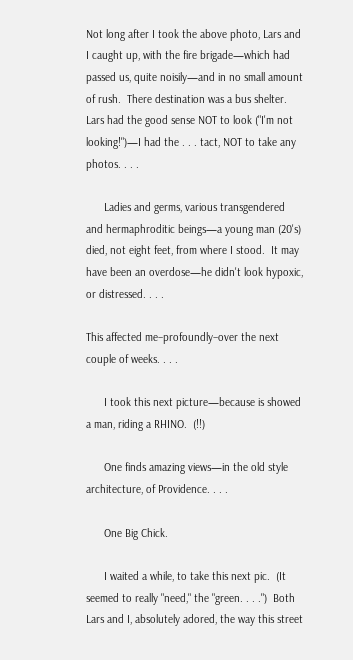Not long after I took the above photo, Lars and I caught up, with the fire brigade—which had passed us, quite noisily—and in no small amount of rush.  There destination was a bus shelter.  Lars had the good sense NOT to look ("I'm not looking!")—I had the . . . tact, NOT to take any photos. . . .

      Ladies and germs, various transgendered and hermaphroditic beings—a young man (20's) died, not eight feet, from where I stood.  It may have been an overdose—he didn't look hypoxic, or distressed. . . .

This affected me–profoundly–over the next couple of weeks. . . .

      I took this next picture—because is showed a man, riding a RHINO.  (!!)

      One finds amazing views—in the old style architecture, of Providence. . . .

      One Big Chick.

      I waited a while, to take this next pic.  (It seemed to really "need," the "green. . . .")  Both Lars and I, absolutely adored, the way this street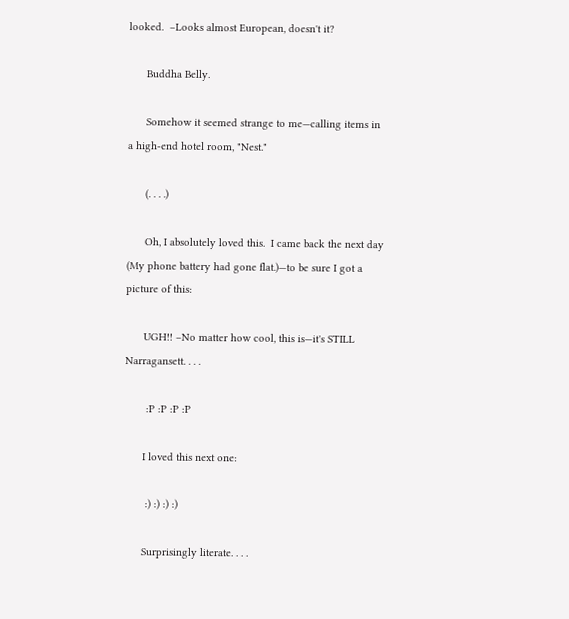looked.  –Looks almost European, doesn't it?

      Buddha Belly.

      Somehow it seemed strange to me—calling items in a high-end hotel room, "Nest."

      (. . . .)

      Oh, I absolutely loved this.  I came back the next day (My phone battery had gone flat.)—to be sure I got a picture of this:

      UGH!! –No matter how cool, this is—it's STILL Narragansett. . . .

       :P :P :P :P

      I loved this next one:

       :) :) :) :)

      Surprisingly literate. . . .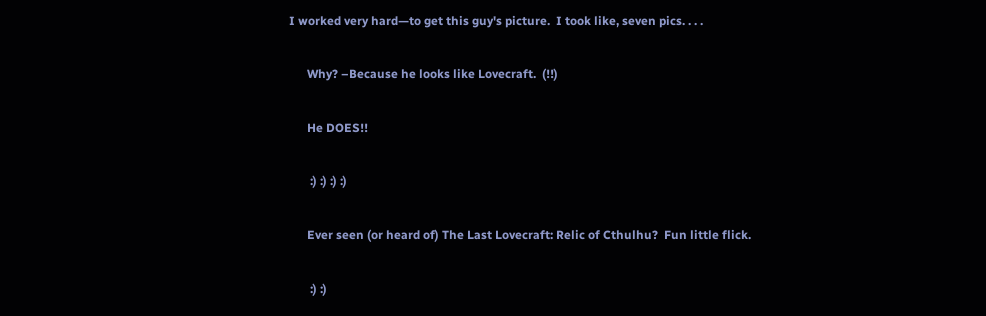I worked very hard—to get this guy's picture.  I took like, seven pics. . . .

      Why? –Because he looks like Lovecraft.  (!!)

      He DOES!!

       :) :) :) :)

      Ever seen (or heard of) The Last Lovecraft: Relic of Cthulhu?  Fun little flick.

       :) :)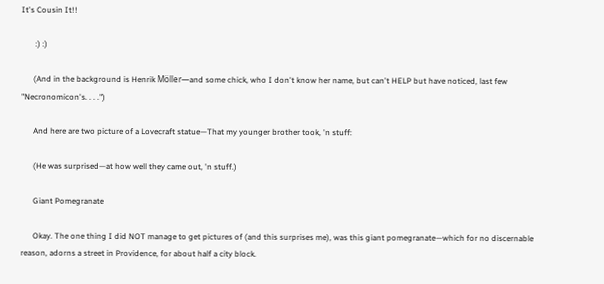It's Cousin It!!

       :) :)

      (And in the background is Henrik Möller—and some chick, who I don't know her name, but can't HELP but have noticed, last few "Necronomicon's. . . .")

      And here are two picture of a Lovecraft statue—That my younger brother took, 'n stuff:

      (He was surprised—at how well they came out, 'n stuff.)

      Giant Pomegranate

      Okay. The one thing I did NOT manage to get pictures of (and this surprises me), was this giant pomegranate—which for no discernable reason, adorns a street in Providence, for about half a city block.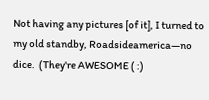Not having any pictures [of it], I turned to my old standby, Roadsideamerica—no dice.  (They're AWESOME ( :)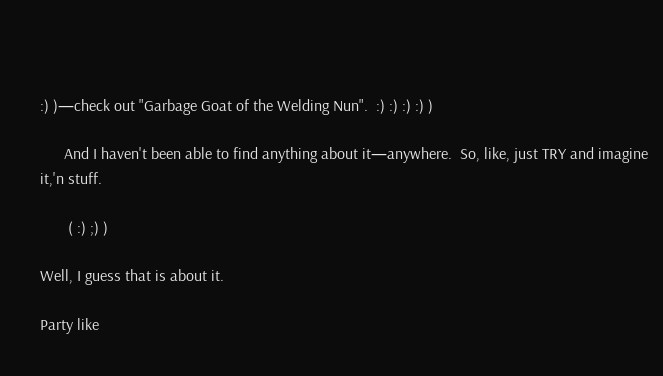:) )—check out "Garbage Goat of the Welding Nun".  :) :) :) :) )

      And I haven't been able to find anything about it—anywhere.  So, like, just TRY and imagine it,'n stuff.

       ( :) ;) )

Well, I guess that is about it.

Party like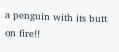a penguin with its butt on fire!!